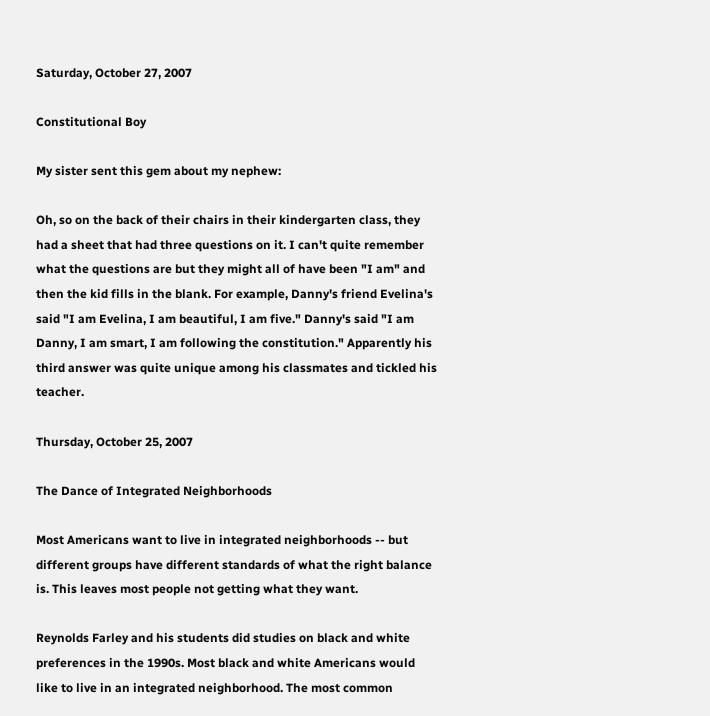Saturday, October 27, 2007

Constitutional Boy

My sister sent this gem about my nephew:

Oh, so on the back of their chairs in their kindergarten class, they had a sheet that had three questions on it. I can't quite remember what the questions are but they might all of have been "I am" and then the kid fills in the blank. For example, Danny's friend Evelina's said "I am Evelina, I am beautiful, I am five." Danny's said "I am Danny, I am smart, I am following the constitution." Apparently his third answer was quite unique among his classmates and tickled his teacher.

Thursday, October 25, 2007

The Dance of Integrated Neighborhoods

Most Americans want to live in integrated neighborhoods -- but different groups have different standards of what the right balance is. This leaves most people not getting what they want.

Reynolds Farley and his students did studies on black and white preferences in the 1990s. Most black and white Americans would like to live in an integrated neighborhood. The most common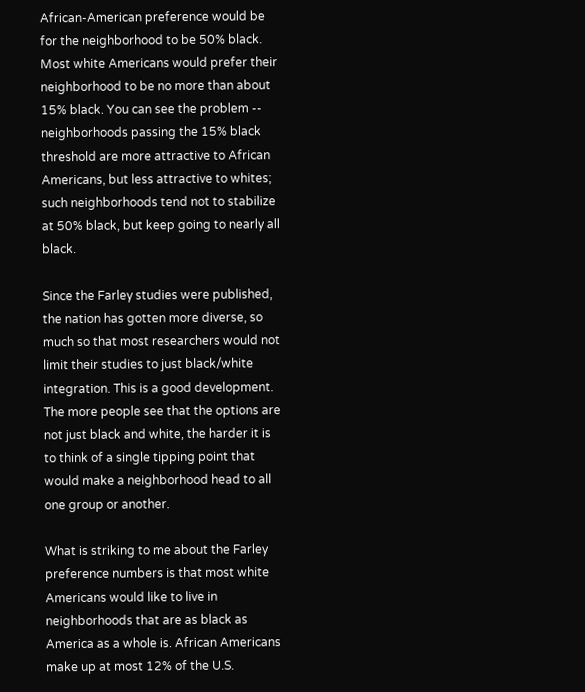African-American preference would be for the neighborhood to be 50% black. Most white Americans would prefer their neighborhood to be no more than about 15% black. You can see the problem -- neighborhoods passing the 15% black threshold are more attractive to African Americans, but less attractive to whites; such neighborhoods tend not to stabilize at 50% black, but keep going to nearly all black.

Since the Farley studies were published, the nation has gotten more diverse, so much so that most researchers would not limit their studies to just black/white integration. This is a good development. The more people see that the options are not just black and white, the harder it is to think of a single tipping point that would make a neighborhood head to all one group or another.

What is striking to me about the Farley preference numbers is that most white Americans would like to live in neighborhoods that are as black as America as a whole is. African Americans make up at most 12% of the U.S.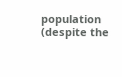population (despite the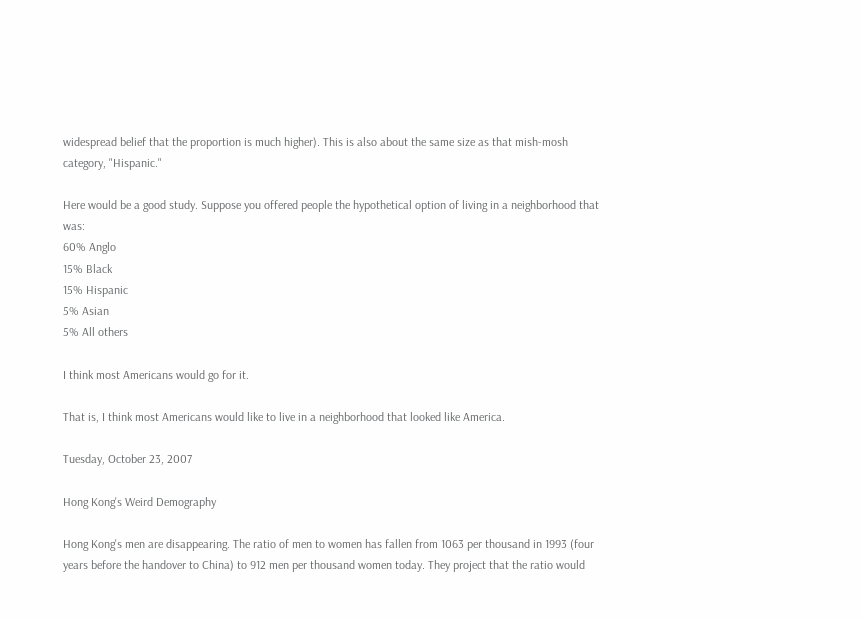widespread belief that the proportion is much higher). This is also about the same size as that mish-mosh category, "Hispanic."

Here would be a good study. Suppose you offered people the hypothetical option of living in a neighborhood that was:
60% Anglo
15% Black
15% Hispanic
5% Asian
5% All others

I think most Americans would go for it.

That is, I think most Americans would like to live in a neighborhood that looked like America.

Tuesday, October 23, 2007

Hong Kong's Weird Demography

Hong Kong's men are disappearing. The ratio of men to women has fallen from 1063 per thousand in 1993 (four years before the handover to China) to 912 men per thousand women today. They project that the ratio would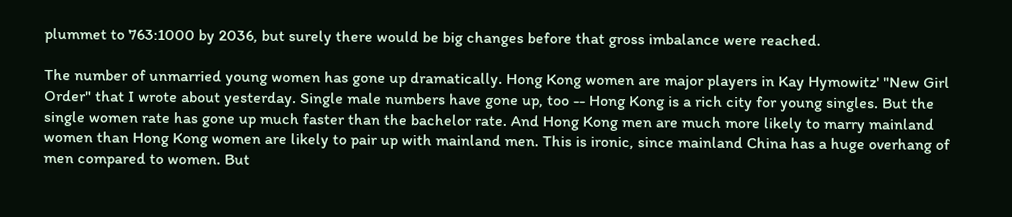plummet to 763:1000 by 2036, but surely there would be big changes before that gross imbalance were reached.

The number of unmarried young women has gone up dramatically. Hong Kong women are major players in Kay Hymowitz' "New Girl Order" that I wrote about yesterday. Single male numbers have gone up, too -- Hong Kong is a rich city for young singles. But the single women rate has gone up much faster than the bachelor rate. And Hong Kong men are much more likely to marry mainland women than Hong Kong women are likely to pair up with mainland men. This is ironic, since mainland China has a huge overhang of men compared to women. But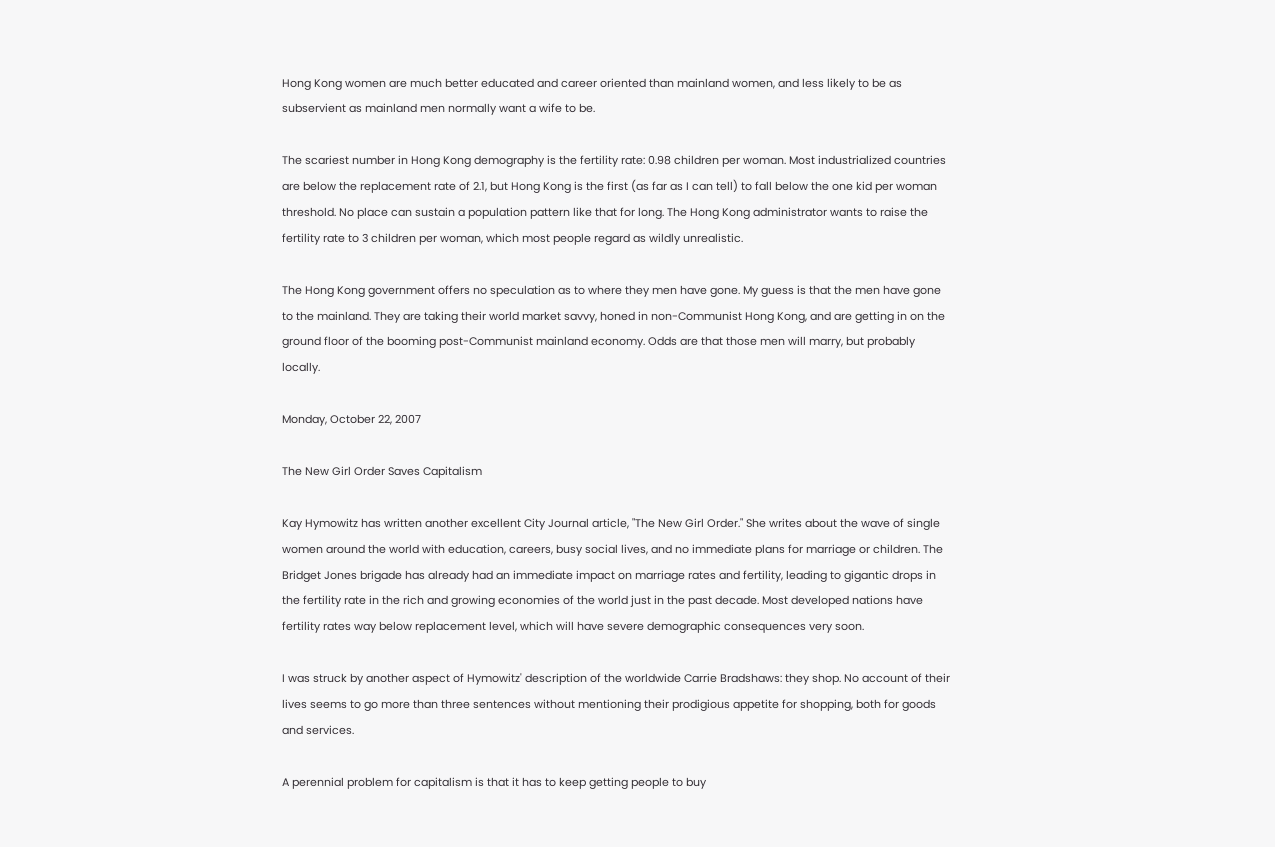Hong Kong women are much better educated and career oriented than mainland women, and less likely to be as subservient as mainland men normally want a wife to be.

The scariest number in Hong Kong demography is the fertility rate: 0.98 children per woman. Most industrialized countries are below the replacement rate of 2.1, but Hong Kong is the first (as far as I can tell) to fall below the one kid per woman threshold. No place can sustain a population pattern like that for long. The Hong Kong administrator wants to raise the fertility rate to 3 children per woman, which most people regard as wildly unrealistic.

The Hong Kong government offers no speculation as to where they men have gone. My guess is that the men have gone to the mainland. They are taking their world market savvy, honed in non-Communist Hong Kong, and are getting in on the ground floor of the booming post-Communist mainland economy. Odds are that those men will marry, but probably locally.

Monday, October 22, 2007

The New Girl Order Saves Capitalism

Kay Hymowitz has written another excellent City Journal article, "The New Girl Order." She writes about the wave of single women around the world with education, careers, busy social lives, and no immediate plans for marriage or children. The Bridget Jones brigade has already had an immediate impact on marriage rates and fertility, leading to gigantic drops in the fertility rate in the rich and growing economies of the world just in the past decade. Most developed nations have fertility rates way below replacement level, which will have severe demographic consequences very soon.

I was struck by another aspect of Hymowitz' description of the worldwide Carrie Bradshaws: they shop. No account of their lives seems to go more than three sentences without mentioning their prodigious appetite for shopping, both for goods and services.

A perennial problem for capitalism is that it has to keep getting people to buy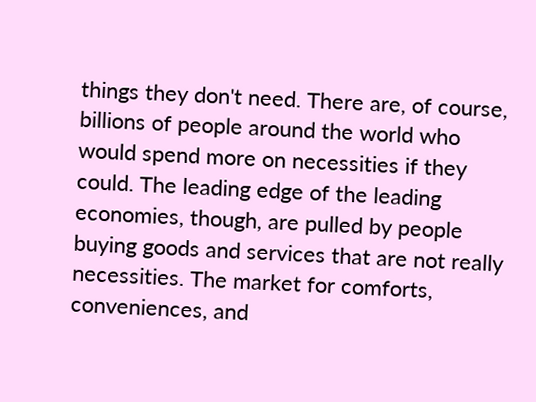things they don't need. There are, of course, billions of people around the world who would spend more on necessities if they could. The leading edge of the leading economies, though, are pulled by people buying goods and services that are not really necessities. The market for comforts, conveniences, and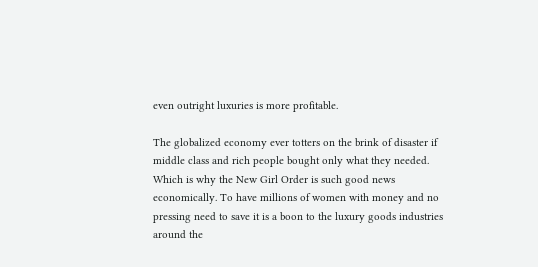even outright luxuries is more profitable.

The globalized economy ever totters on the brink of disaster if middle class and rich people bought only what they needed. Which is why the New Girl Order is such good news economically. To have millions of women with money and no pressing need to save it is a boon to the luxury goods industries around the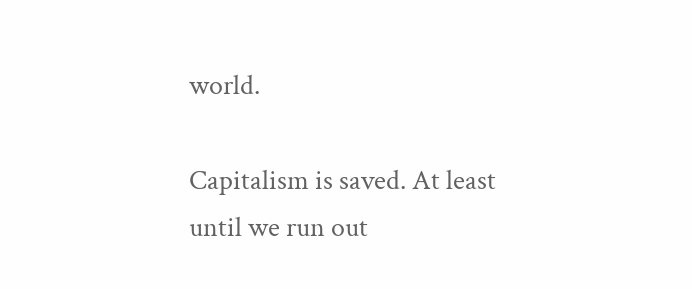world.

Capitalism is saved. At least until we run out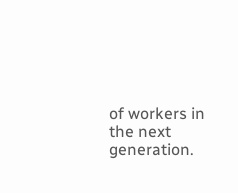of workers in the next generation.